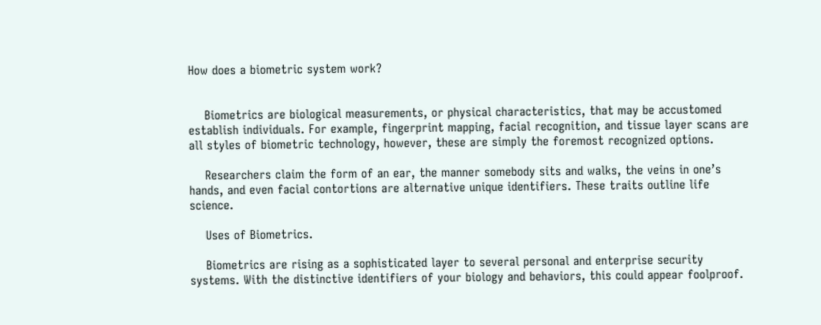How does a biometric system work?


    Biometrics are biological measurements, or physical characteristics, that may be accustomed establish individuals. For example, fingerprint mapping, facial recognition, and tissue layer scans are all styles of biometric technology, however, these are simply the foremost recognized options.

    Researchers claim the form of an ear, the manner somebody sits and walks, the veins in one’s hands, and even facial contortions are alternative unique identifiers. These traits outline life science.

    Uses of Biometrics.

    Biometrics are rising as a sophisticated layer to several personal and enterprise security systems. With the distinctive identifiers of your biology and behaviors, this could appear foolproof.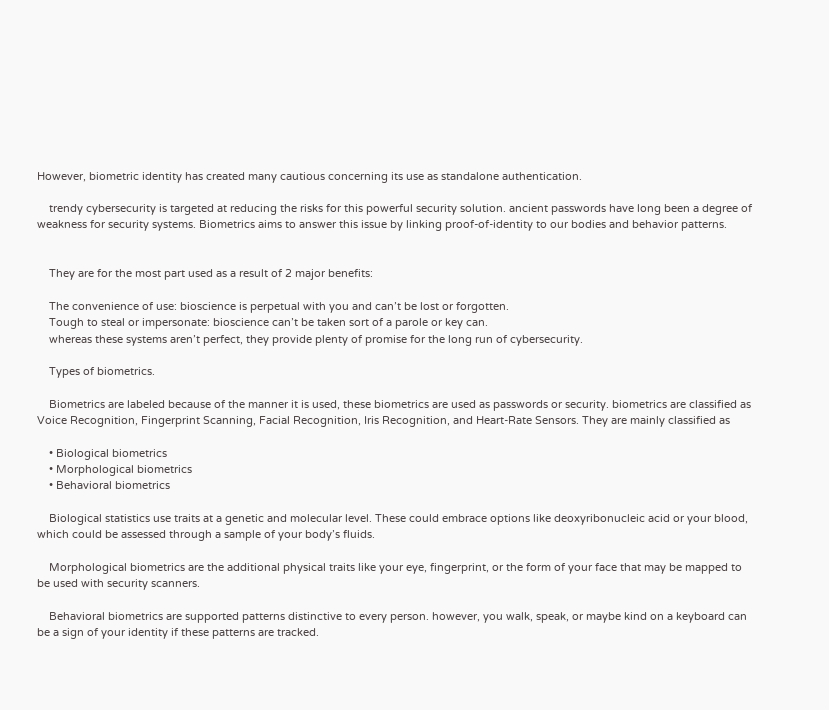However, biometric identity has created many cautious concerning its use as standalone authentication.

    trendy cybersecurity is targeted at reducing the risks for this powerful security solution. ancient passwords have long been a degree of weakness for security systems. Biometrics aims to answer this issue by linking proof-of-identity to our bodies and behavior patterns.


    They are for the most part used as a result of 2 major benefits:

    The convenience of use: bioscience is perpetual with you and can’t be lost or forgotten.
    Tough to steal or impersonate: bioscience can’t be taken sort of a parole or key can.
    whereas these systems aren’t perfect, they provide plenty of promise for the long run of cybersecurity.

    Types of biometrics.

    Biometrics are labeled because of the manner it is used, these biometrics are used as passwords or security. biometrics are classified as Voice Recognition, Fingerprint Scanning, Facial Recognition, Iris Recognition, and Heart-Rate Sensors. They are mainly classified as

    • Biological biometrics
    • Morphological biometrics
    • Behavioral biometrics

    Biological statistics use traits at a genetic and molecular level. These could embrace options like deoxyribonucleic acid or your blood, which could be assessed through a sample of your body’s fluids.

    Morphological biometrics are the additional physical traits like your eye, fingerprint, or the form of your face that may be mapped to be used with security scanners.

    Behavioral biometrics are supported patterns distinctive to every person. however, you walk, speak, or maybe kind on a keyboard can be a sign of your identity if these patterns are tracked.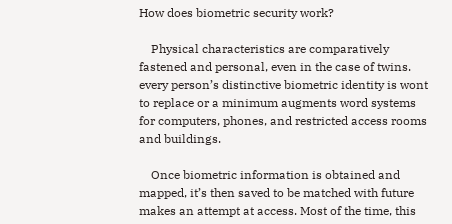How does biometric security work?

    Physical characteristics are comparatively fastened and personal, even in the case of twins. every person’s distinctive biometric identity is wont to replace or a minimum augments word systems for computers, phones, and restricted access rooms and buildings.

    Once biometric information is obtained and mapped, it’s then saved to be matched with future makes an attempt at access. Most of the time, this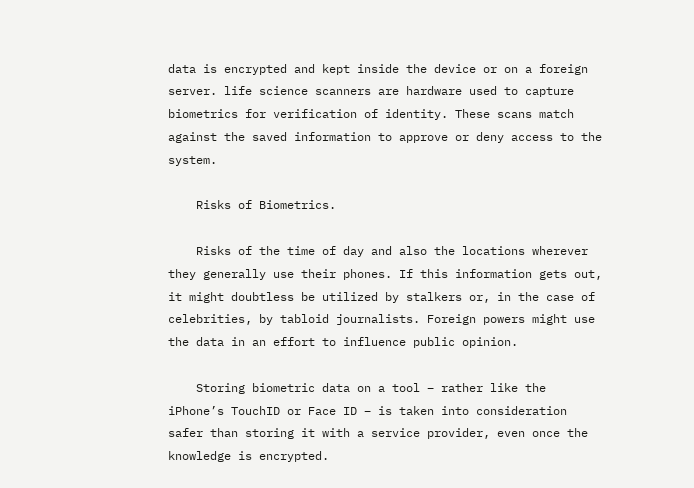data is encrypted and kept inside the device or on a foreign server. life science scanners are hardware used to capture biometrics for verification of identity. These scans match against the saved information to approve or deny access to the system.

    Risks of Biometrics.

    Risks of the time of day and also the locations wherever they generally use their phones. If this information gets out, it might doubtless be utilized by stalkers or, in the case of celebrities, by tabloid journalists. Foreign powers might use the data in an effort to influence public opinion.

    Storing biometric data on a tool – rather like the iPhone’s TouchID or Face ID – is taken into consideration safer than storing it with a service provider, even once the knowledge is encrypted.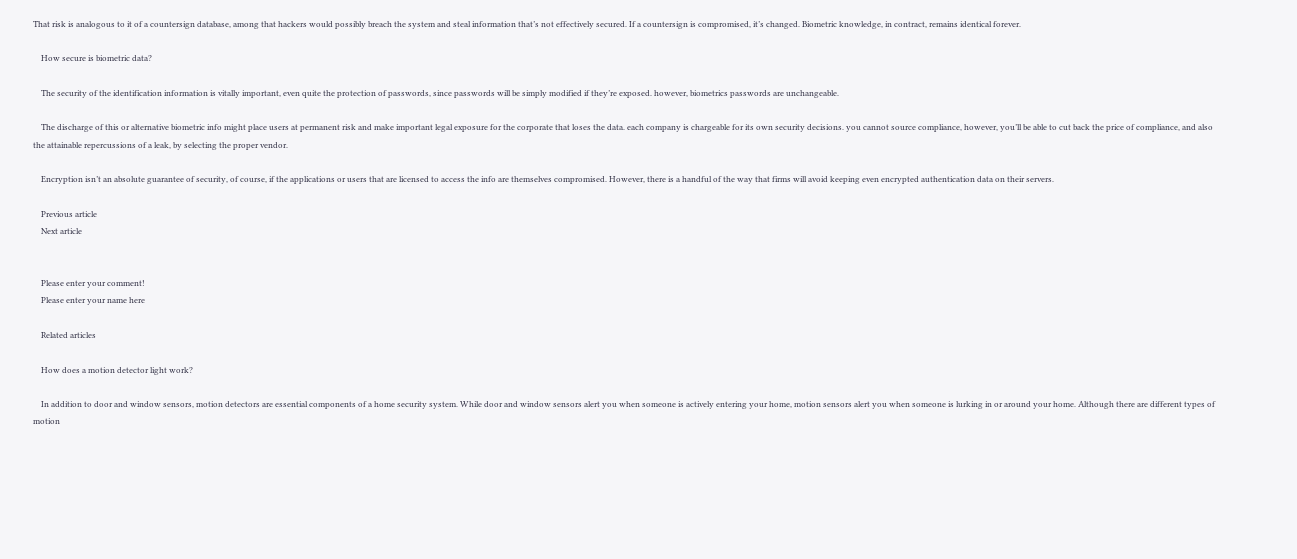That risk is analogous to it of a countersign database, among that hackers would possibly breach the system and steal information that’s not effectively secured. If a countersign is compromised, it’s changed. Biometric knowledge, in contract, remains identical forever.

    How secure is biometric data?

    The security of the identification information is vitally important, even quite the protection of passwords, since passwords will be simply modified if they’re exposed. however, biometrics passwords are unchangeable.

    The discharge of this or alternative biometric info might place users at permanent risk and make important legal exposure for the corporate that loses the data. each company is chargeable for its own security decisions. you cannot source compliance, however, you’ll be able to cut back the price of compliance, and also the attainable repercussions of a leak, by selecting the proper vendor.

    Encryption isn’t an absolute guarantee of security, of course, if the applications or users that are licensed to access the info are themselves compromised. However, there is a handful of the way that firms will avoid keeping even encrypted authentication data on their servers.

    Previous article
    Next article


    Please enter your comment!
    Please enter your name here

    Related articles

    How does a motion detector light work?

    In addition to door and window sensors, motion detectors are essential components of a home security system. While door and window sensors alert you when someone is actively entering your home, motion sensors alert you when someone is lurking in or around your home. Although there are different types of motion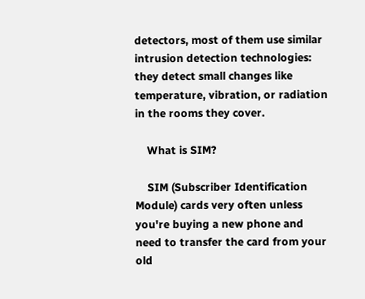detectors, most of them use similar intrusion detection technologies: they detect small changes like temperature, vibration, or radiation in the rooms they cover.

    What is SIM?

    SIM (Subscriber Identification Module) cards very often unless you're buying a new phone and need to transfer the card from your old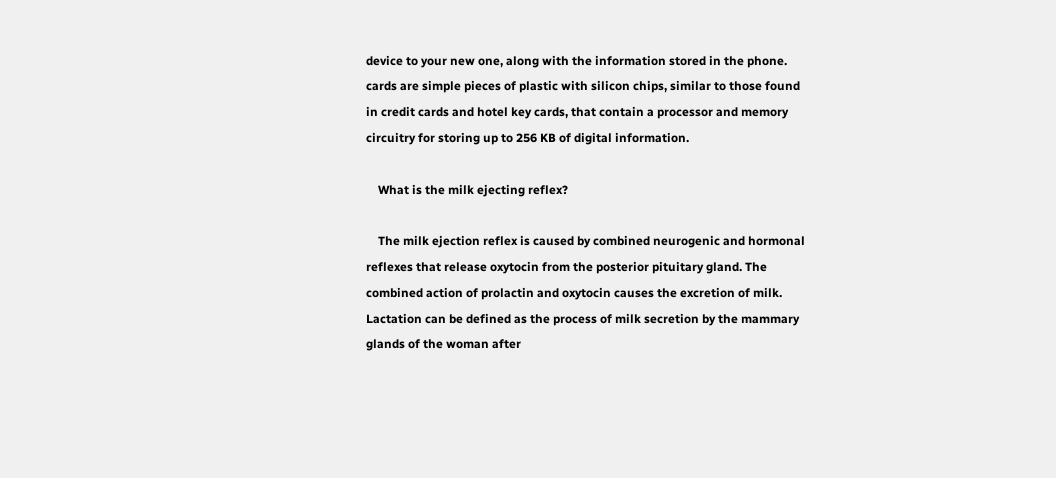device to your new one, along with the information stored in the phone. cards are simple pieces of plastic with silicon chips, similar to those found in credit cards and hotel key cards, that contain a processor and memory circuitry for storing up to 256 KB of digital information.

    What is the milk ejecting reflex?

    The milk ejection reflex is caused by combined neurogenic and hormonal reflexes that release oxytocin from the posterior pituitary gland. The combined action of prolactin and oxytocin causes the excretion of milk. Lactation can be defined as the process of milk secretion by the mammary glands of the woman after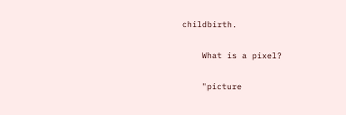childbirth.

    What is a pixel?

    "picture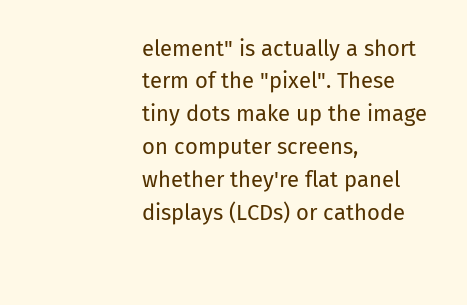element" is actually a short term of the "pixel". These tiny dots make up the image on computer screens, whether they're flat panel displays (LCDs) or cathode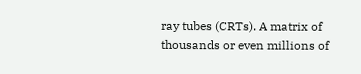ray tubes (CRTs). A matrix of thousands or even millions of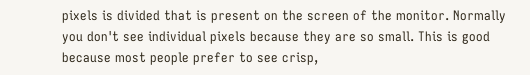pixels is divided that is present on the screen of the monitor. Normally you don't see individual pixels because they are so small. This is good because most people prefer to see crisp,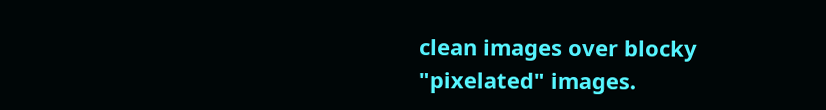clean images over blocky "pixelated" images.